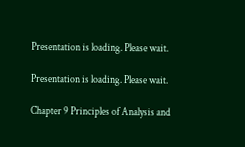Presentation is loading. Please wait.

Presentation is loading. Please wait.

Chapter 9 Principles of Analysis and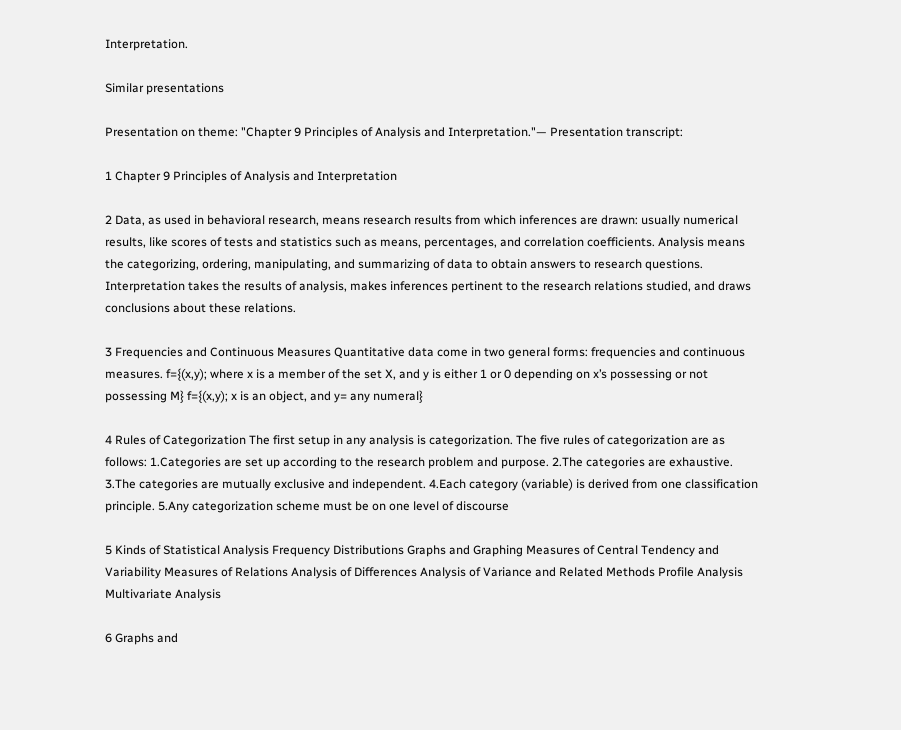Interpretation.

Similar presentations

Presentation on theme: "Chapter 9 Principles of Analysis and Interpretation."— Presentation transcript:

1 Chapter 9 Principles of Analysis and Interpretation

2 Data, as used in behavioral research, means research results from which inferences are drawn: usually numerical results, like scores of tests and statistics such as means, percentages, and correlation coefficients. Analysis means the categorizing, ordering, manipulating, and summarizing of data to obtain answers to research questions. Interpretation takes the results of analysis, makes inferences pertinent to the research relations studied, and draws conclusions about these relations.

3 Frequencies and Continuous Measures Quantitative data come in two general forms: frequencies and continuous measures. f={(x,y); where x is a member of the set X, and y is either 1 or 0 depending on x’s possessing or not possessing M} f={(x,y); x is an object, and y= any numeral}

4 Rules of Categorization The first setup in any analysis is categorization. The five rules of categorization are as follows: 1.Categories are set up according to the research problem and purpose. 2.The categories are exhaustive. 3.The categories are mutually exclusive and independent. 4.Each category (variable) is derived from one classification principle. 5.Any categorization scheme must be on one level of discourse

5 Kinds of Statistical Analysis Frequency Distributions Graphs and Graphing Measures of Central Tendency and Variability Measures of Relations Analysis of Differences Analysis of Variance and Related Methods Profile Analysis Multivariate Analysis

6 Graphs and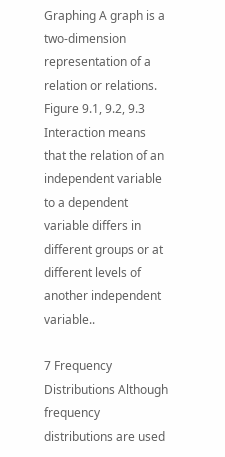Graphing A graph is a two-dimension representation of a relation or relations. Figure 9.1, 9.2, 9.3 Interaction means that the relation of an independent variable to a dependent variable differs in different groups or at different levels of another independent variable..

7 Frequency Distributions Although frequency distributions are used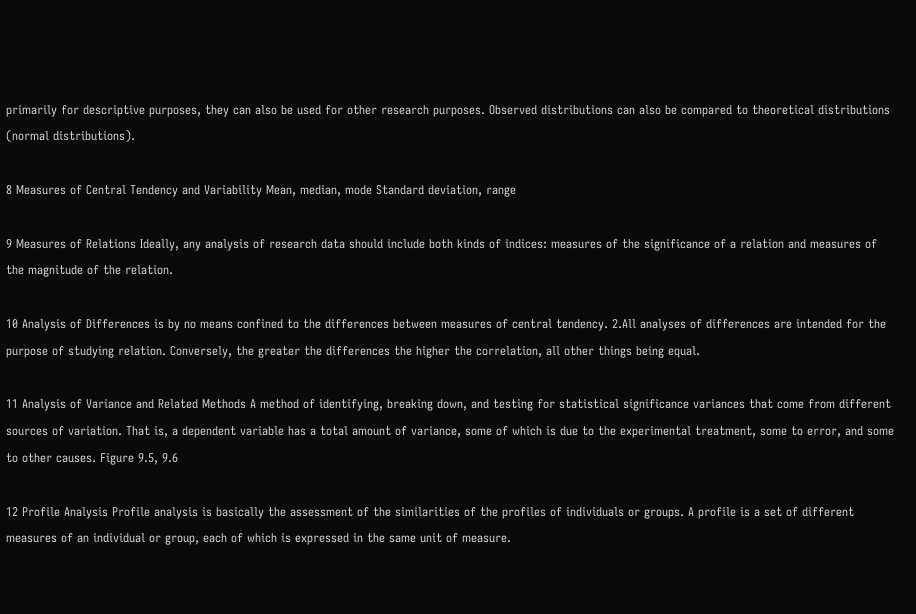primarily for descriptive purposes, they can also be used for other research purposes. Observed distributions can also be compared to theoretical distributions (normal distributions).

8 Measures of Central Tendency and Variability Mean, median, mode Standard deviation, range

9 Measures of Relations Ideally, any analysis of research data should include both kinds of indices: measures of the significance of a relation and measures of the magnitude of the relation.

10 Analysis of Differences is by no means confined to the differences between measures of central tendency. 2.All analyses of differences are intended for the purpose of studying relation. Conversely, the greater the differences the higher the correlation, all other things being equal.

11 Analysis of Variance and Related Methods A method of identifying, breaking down, and testing for statistical significance variances that come from different sources of variation. That is, a dependent variable has a total amount of variance, some of which is due to the experimental treatment, some to error, and some to other causes. Figure 9.5, 9.6

12 Profile Analysis Profile analysis is basically the assessment of the similarities of the profiles of individuals or groups. A profile is a set of different measures of an individual or group, each of which is expressed in the same unit of measure.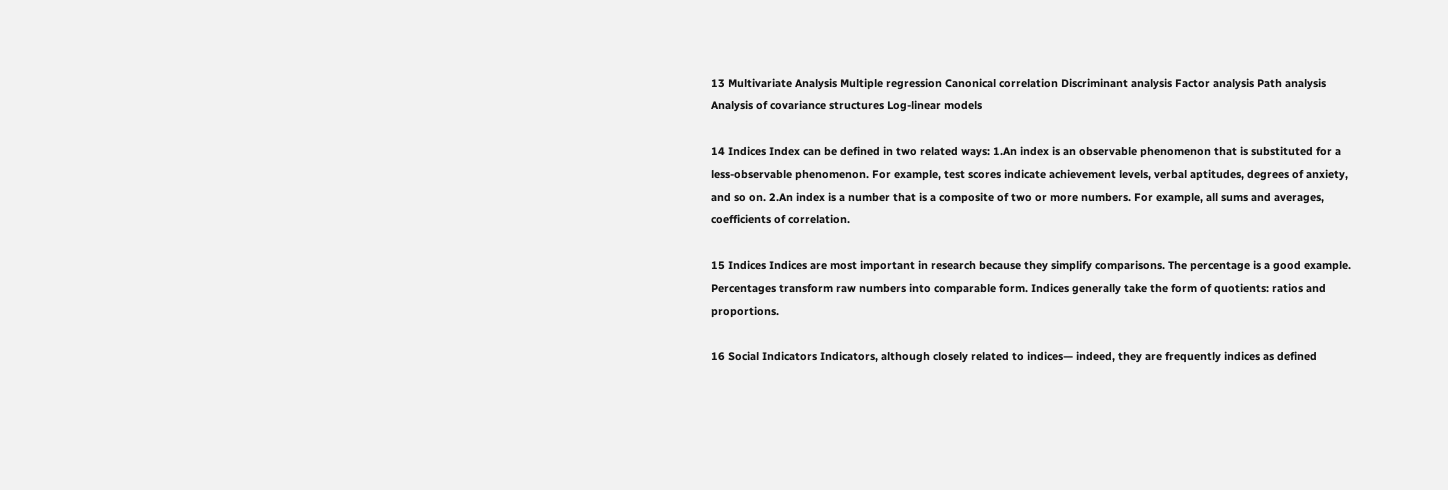13 Multivariate Analysis Multiple regression Canonical correlation Discriminant analysis Factor analysis Path analysis Analysis of covariance structures Log-linear models

14 Indices Index can be defined in two related ways: 1.An index is an observable phenomenon that is substituted for a less-observable phenomenon. For example, test scores indicate achievement levels, verbal aptitudes, degrees of anxiety, and so on. 2.An index is a number that is a composite of two or more numbers. For example, all sums and averages, coefficients of correlation.

15 Indices Indices are most important in research because they simplify comparisons. The percentage is a good example. Percentages transform raw numbers into comparable form. Indices generally take the form of quotients: ratios and proportions.

16 Social Indicators Indicators, although closely related to indices— indeed, they are frequently indices as defined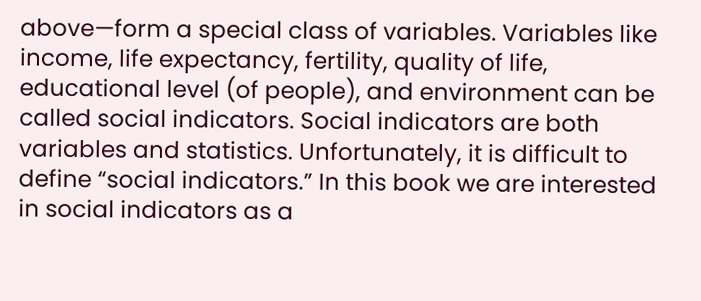above—form a special class of variables. Variables like income, life expectancy, fertility, quality of life, educational level (of people), and environment can be called social indicators. Social indicators are both variables and statistics. Unfortunately, it is difficult to define “social indicators.” In this book we are interested in social indicators as a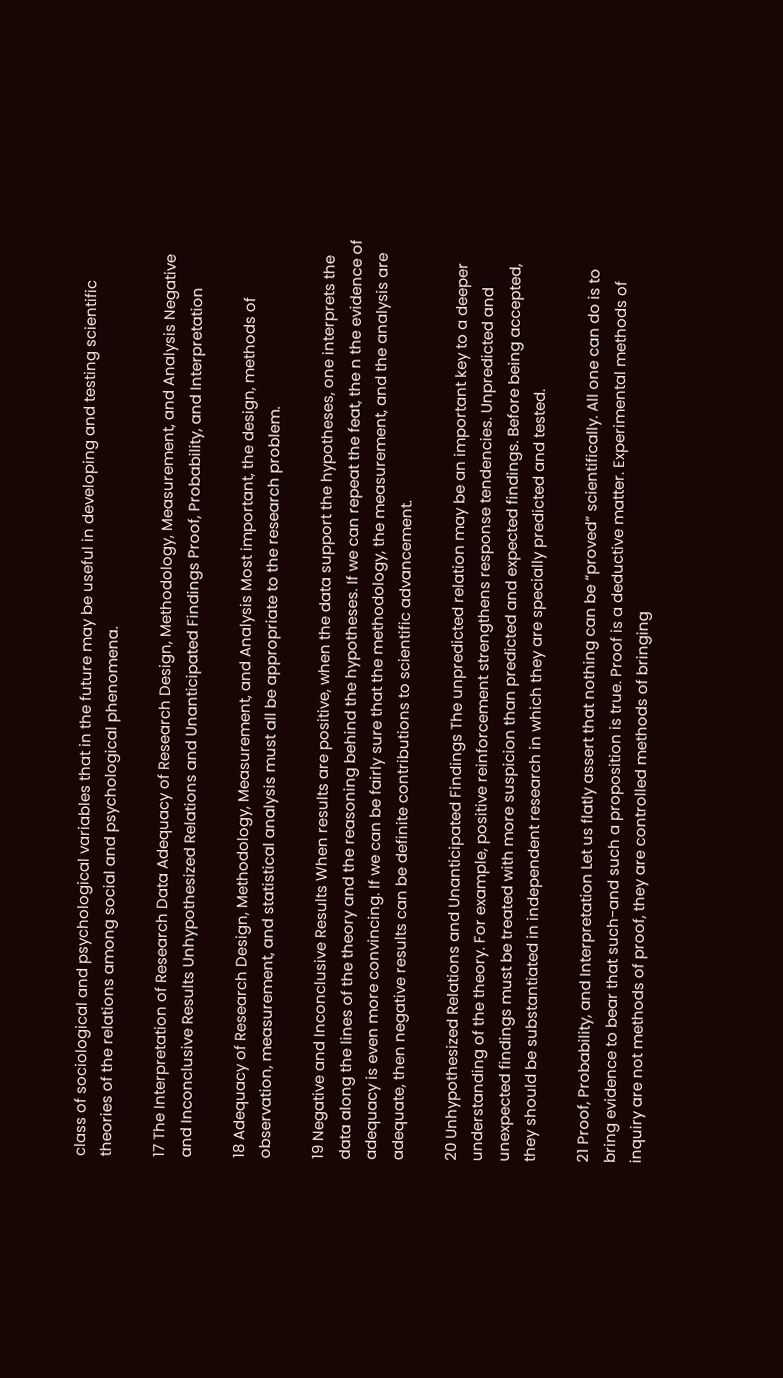class of sociological and psychological variables that in the future may be useful in developing and testing scientific theories of the relations among social and psychological phenomena.

17 The Interpretation of Research Data Adequacy of Research Design, Methodology, Measurement, and Analysis Negative and Inconclusive Results Unhypothesized Relations and Unanticipated Findings Proof, Probability, and Interpretation

18 Adequacy of Research Design, Methodology, Measurement, and Analysis Most important, the design, methods of observation, measurement, and statistical analysis must all be appropriate to the research problem.

19 Negative and Inconclusive Results When results are positive, when the data support the hypotheses, one interprets the data along the lines of the theory and the reasoning behind the hypotheses. If we can repeat the feat, the n the evidence of adequacy is even more convincing. If we can be fairly sure that the methodology, the measurement, and the analysis are adequate, then negative results can be definite contributions to scientific advancement.

20 Unhypothesized Relations and Unanticipated Findings The unpredicted relation may be an important key to a deeper understanding of the theory. For example, positive reinforcement strengthens response tendencies. Unpredicted and unexpected findings must be treated with more suspicion than predicted and expected findings. Before being accepted, they should be substantiated in independent research in which they are specially predicted and tested.

21 Proof, Probability, and Interpretation Let us flatly assert that nothing can be “proved” scientifically. All one can do is to bring evidence to bear that such-and such a proposition is true. Proof is a deductive matter. Experimental methods of inquiry are not methods of proof, they are controlled methods of bringing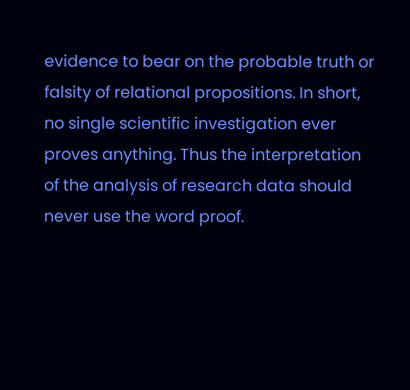evidence to bear on the probable truth or falsity of relational propositions. In short, no single scientific investigation ever proves anything. Thus the interpretation of the analysis of research data should never use the word proof.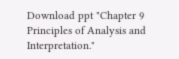Download ppt "Chapter 9 Principles of Analysis and Interpretation."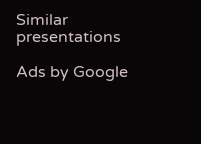Similar presentations

Ads by Google